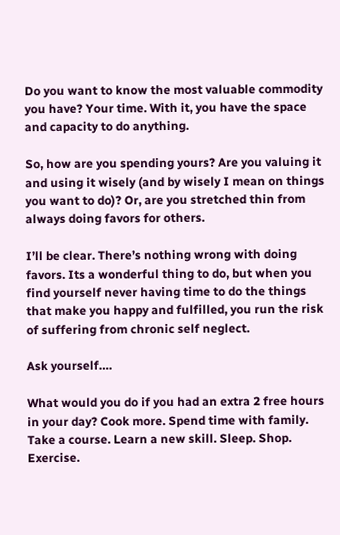Do you want to know the most valuable commodity you have? Your time. With it, you have the space and capacity to do anything.

So, how are you spending yours? Are you valuing it and using it wisely (and by wisely I mean on things you want to do)? Or, are you stretched thin from always doing favors for others.

I’ll be clear. There’s nothing wrong with doing favors. Its a wonderful thing to do, but when you find yourself never having time to do the things that make you happy and fulfilled, you run the risk of suffering from chronic self neglect.

Ask yourself….

What would you do if you had an extra 2 free hours in your day? Cook more. Spend time with family. Take a course. Learn a new skill. Sleep. Shop. Exercise.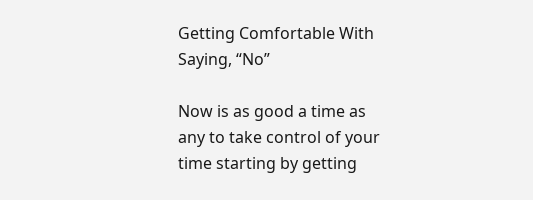Getting Comfortable With Saying, “No”

Now is as good a time as any to take control of your time starting by getting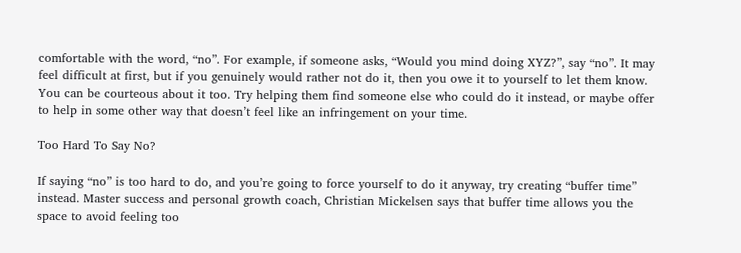comfortable with the word, “no”. For example, if someone asks, “Would you mind doing XYZ?”, say “no”. It may feel difficult at first, but if you genuinely would rather not do it, then you owe it to yourself to let them know. You can be courteous about it too. Try helping them find someone else who could do it instead, or maybe offer to help in some other way that doesn’t feel like an infringement on your time.

Too Hard To Say No?

If saying “no” is too hard to do, and you’re going to force yourself to do it anyway, try creating “buffer time” instead. Master success and personal growth coach, Christian Mickelsen says that buffer time allows you the space to avoid feeling too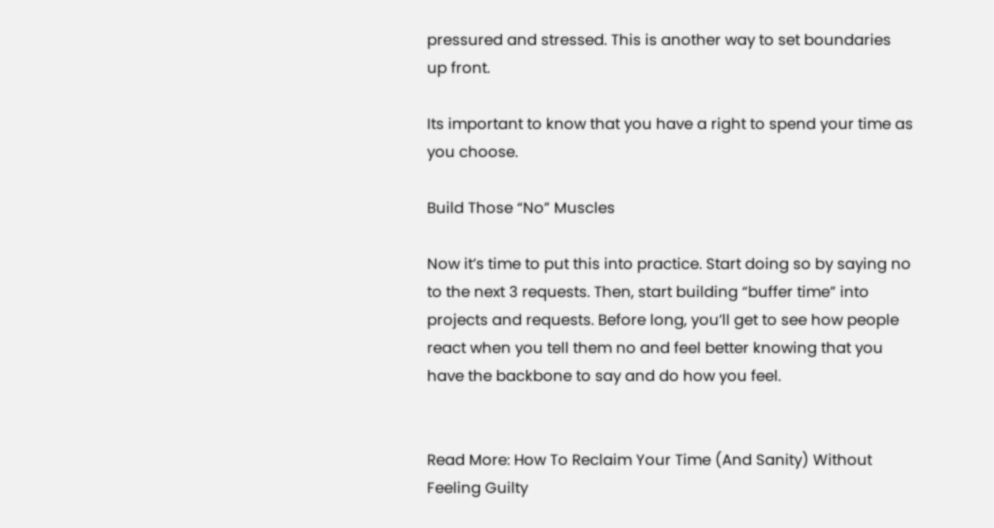pressured and stressed. This is another way to set boundaries up front.

Its important to know that you have a right to spend your time as you choose.

Build Those “No” Muscles

Now it’s time to put this into practice. Start doing so by saying no to the next 3 requests. Then, start building “buffer time” into projects and requests. Before long, you’ll get to see how people react when you tell them no and feel better knowing that you have the backbone to say and do how you feel.


Read More: How To Reclaim Your Time (And Sanity) Without Feeling Guilty